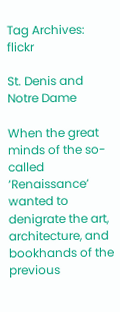Tag Archives: flickr

St. Denis and Notre Dame

When the great minds of the so-called ‘Renaissance’ wanted to denigrate the art, architecture, and bookhands of the previous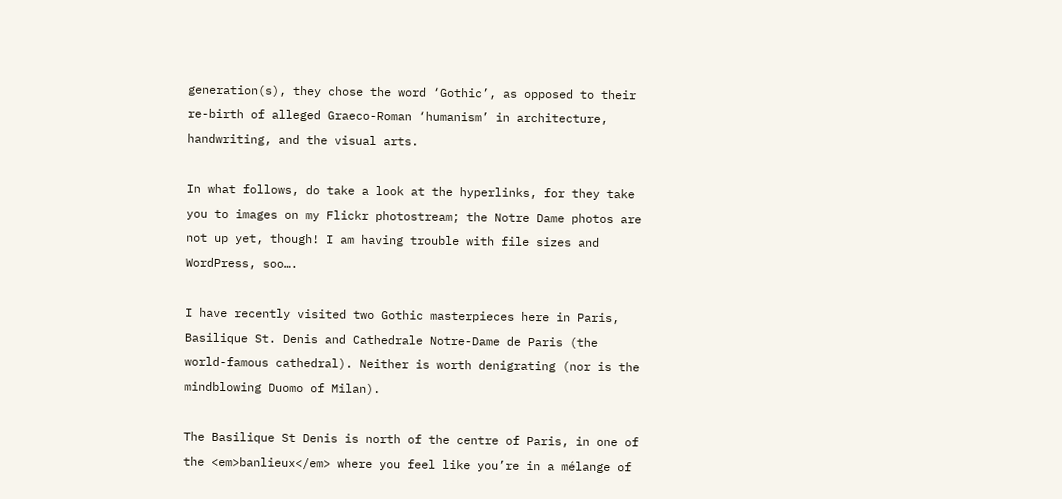generation(s), they chose the word ‘Gothic’, as opposed to their re-birth of alleged Graeco-Roman ‘humanism’ in architecture, handwriting, and the visual arts.

In what follows, do take a look at the hyperlinks, for they take you to images on my Flickr photostream; the Notre Dame photos are not up yet, though! I am having trouble with file sizes and WordPress, soo….

I have recently visited two Gothic masterpieces here in Paris, Basilique St. Denis and Cathedrale Notre-Dame de Paris (the world-famous cathedral). Neither is worth denigrating (nor is the mindblowing Duomo of Milan).

The Basilique St Denis is north of the centre of Paris, in one of the <em>banlieux</em> where you feel like you’re in a mélange of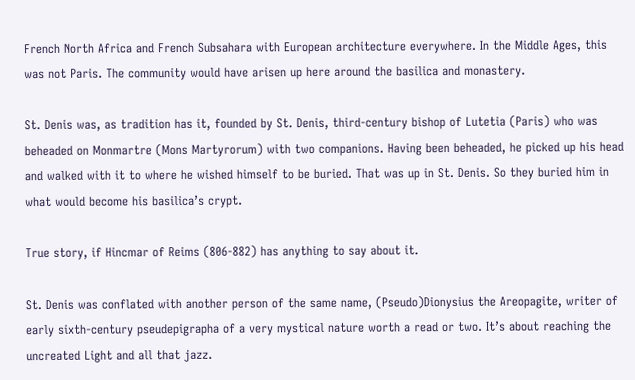French North Africa and French Subsahara with European architecture everywhere. In the Middle Ages, this was not Paris. The community would have arisen up here around the basilica and monastery.

St. Denis was, as tradition has it, founded by St. Denis, third-century bishop of Lutetia (Paris) who was beheaded on Monmartre (Mons Martyrorum) with two companions. Having been beheaded, he picked up his head and walked with it to where he wished himself to be buried. That was up in St. Denis. So they buried him in what would become his basilica’s crypt.

True story, if Hincmar of Reims (806-882) has anything to say about it.

St. Denis was conflated with another person of the same name, (Pseudo)Dionysius the Areopagite, writer of early sixth-century pseudepigrapha of a very mystical nature worth a read or two. It’s about reaching the uncreated Light and all that jazz.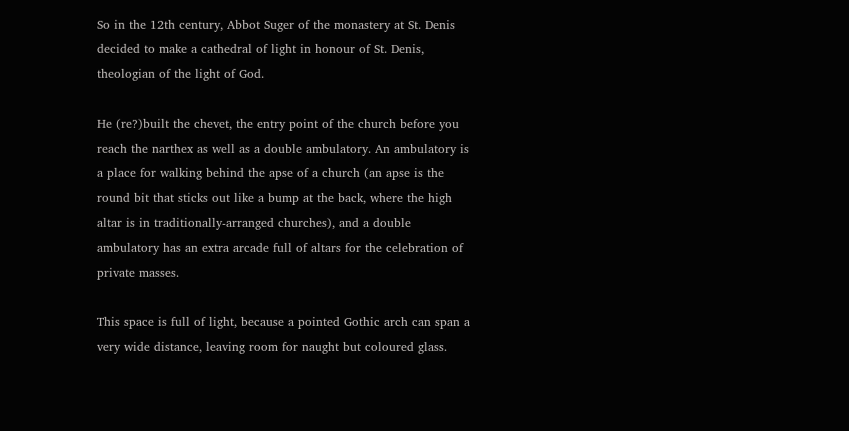So in the 12th century, Abbot Suger of the monastery at St. Denis decided to make a cathedral of light in honour of St. Denis, theologian of the light of God.

He (re?)built the chevet, the entry point of the church before you reach the narthex as well as a double ambulatory. An ambulatory is a place for walking behind the apse of a church (an apse is the round bit that sticks out like a bump at the back, where the high altar is in traditionally-arranged churches), and a double ambulatory has an extra arcade full of altars for the celebration of private masses.

This space is full of light, because a pointed Gothic arch can span a very wide distance, leaving room for naught but coloured glass.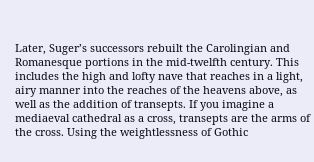Later, Suger’s successors rebuilt the Carolingian and Romanesque portions in the mid-twelfth century. This includes the high and lofty nave that reaches in a light, airy manner into the reaches of the heavens above, as well as the addition of transepts. If you imagine a mediaeval cathedral as a cross, transepts are the arms of the cross. Using the weightlessness of Gothic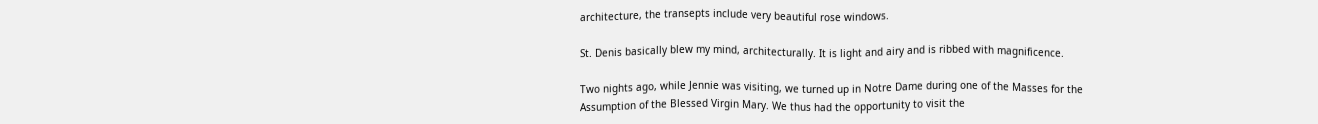architecture, the transepts include very beautiful rose windows.

St. Denis basically blew my mind, architecturally. It is light and airy and is ribbed with magnificence.

Two nights ago, while Jennie was visiting, we turned up in Notre Dame during one of the Masses for the Assumption of the Blessed Virgin Mary. We thus had the opportunity to visit the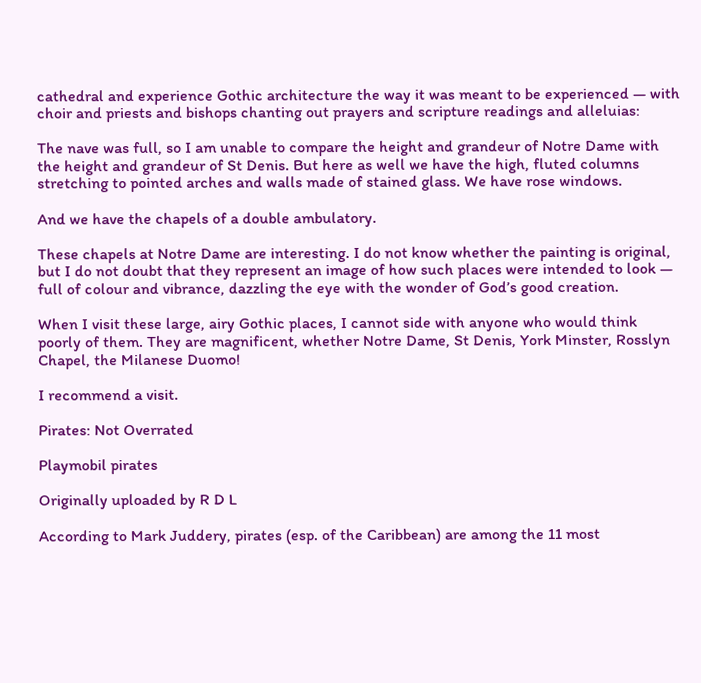cathedral and experience Gothic architecture the way it was meant to be experienced — with choir and priests and bishops chanting out prayers and scripture readings and alleluias:

The nave was full, so I am unable to compare the height and grandeur of Notre Dame with the height and grandeur of St Denis. But here as well we have the high, fluted columns stretching to pointed arches and walls made of stained glass. We have rose windows.

And we have the chapels of a double ambulatory.

These chapels at Notre Dame are interesting. I do not know whether the painting is original, but I do not doubt that they represent an image of how such places were intended to look — full of colour and vibrance, dazzling the eye with the wonder of God’s good creation.

When I visit these large, airy Gothic places, I cannot side with anyone who would think poorly of them. They are magnificent, whether Notre Dame, St Denis, York Minster, Rosslyn Chapel, the Milanese Duomo!

I recommend a visit.

Pirates: Not Overrated

Playmobil pirates

Originally uploaded by R D L

According to Mark Juddery, pirates (esp. of the Caribbean) are among the 11 most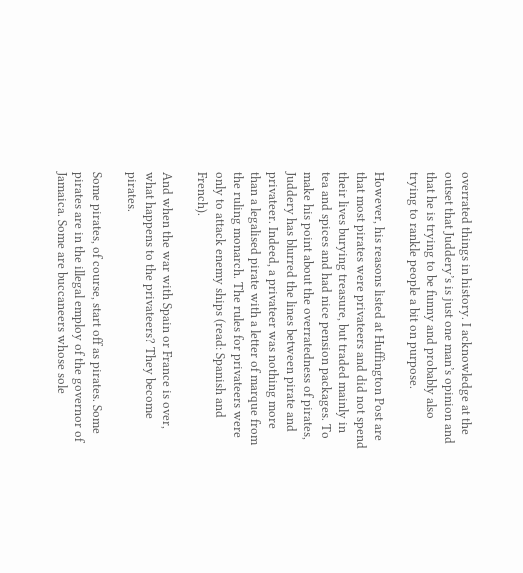overrated things in history. I acknowledge at the outset that Juddery’s is just one man’s opinion and that he is trying to be funny and probably also trying to rankle people a bit on purpose.

However, his reasons listed at Huffington Post are that most pirates were privateers and did not spend their lives burying treasure, but traded mainly in tea and spices and had nice pension packages. To make his point about the overratedness of pirates, Juddery has blurred the lines between pirate and privateer. Indeed, a privateer was nothing more than a legalised pirate with a letter of marque from the ruling monarch. The rules for privateers were only to attack enemy ships (read: Spanish and French).

And when the war with Spain or France is over, what happens to the privateers? They become pirates.

Some pirates, of course, start off as pirates. Some pirates are in the illegal employ of the governor of Jamaica. Some are buccaneers whose sole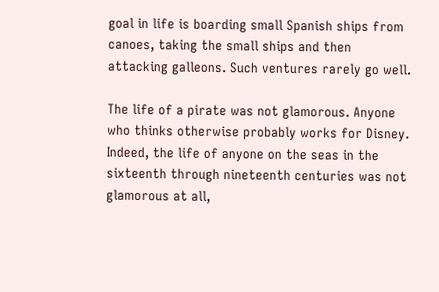goal in life is boarding small Spanish ships from canoes, taking the small ships and then attacking galleons. Such ventures rarely go well.

The life of a pirate was not glamorous. Anyone who thinks otherwise probably works for Disney. Indeed, the life of anyone on the seas in the sixteenth through nineteenth centuries was not glamorous at all,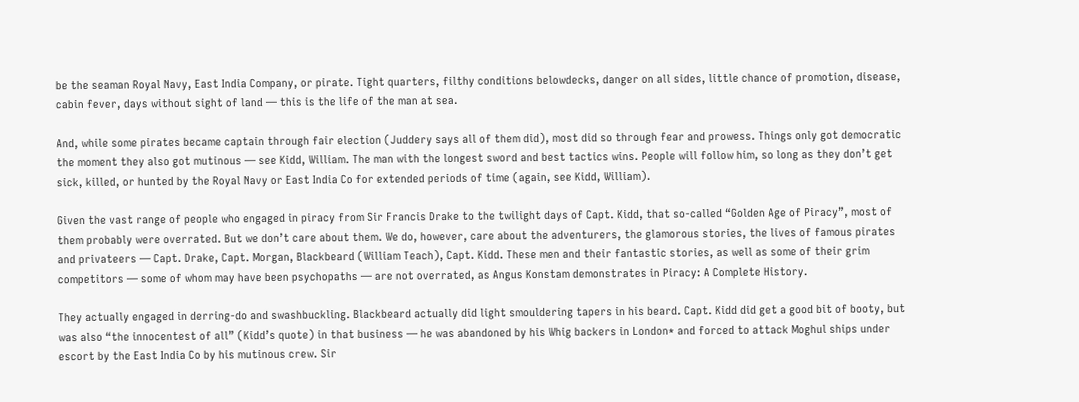be the seaman Royal Navy, East India Company, or pirate. Tight quarters, filthy conditions belowdecks, danger on all sides, little chance of promotion, disease, cabin fever, days without sight of land — this is the life of the man at sea.

And, while some pirates became captain through fair election (Juddery says all of them did), most did so through fear and prowess. Things only got democratic the moment they also got mutinous — see Kidd, William. The man with the longest sword and best tactics wins. People will follow him, so long as they don’t get sick, killed, or hunted by the Royal Navy or East India Co for extended periods of time (again, see Kidd, William).

Given the vast range of people who engaged in piracy from Sir Francis Drake to the twilight days of Capt. Kidd, that so-called “Golden Age of Piracy”, most of them probably were overrated. But we don’t care about them. We do, however, care about the adventurers, the glamorous stories, the lives of famous pirates and privateers — Capt. Drake, Capt. Morgan, Blackbeard (William Teach), Capt. Kidd. These men and their fantastic stories, as well as some of their grim competitors — some of whom may have been psychopaths — are not overrated, as Angus Konstam demonstrates in Piracy: A Complete History.

They actually engaged in derring-do and swashbuckling. Blackbeard actually did light smouldering tapers in his beard. Capt. Kidd did get a good bit of booty, but was also “the innocentest of all” (Kidd’s quote) in that business — he was abandoned by his Whig backers in London* and forced to attack Moghul ships under escort by the East India Co by his mutinous crew. Sir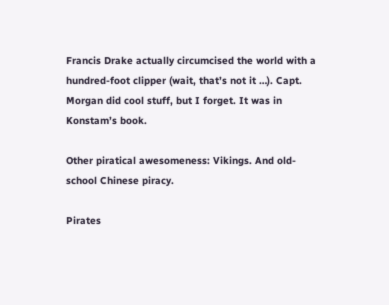Francis Drake actually circumcised the world with a hundred-foot clipper (wait, that’s not it …). Capt. Morgan did cool stuff, but I forget. It was in Konstam’s book.

Other piratical awesomeness: Vikings. And old-school Chinese piracy.

Pirates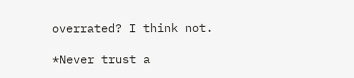overrated? I think not.

*Never trust a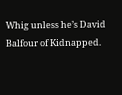Whig unless he’s David Balfour of Kidnapped.